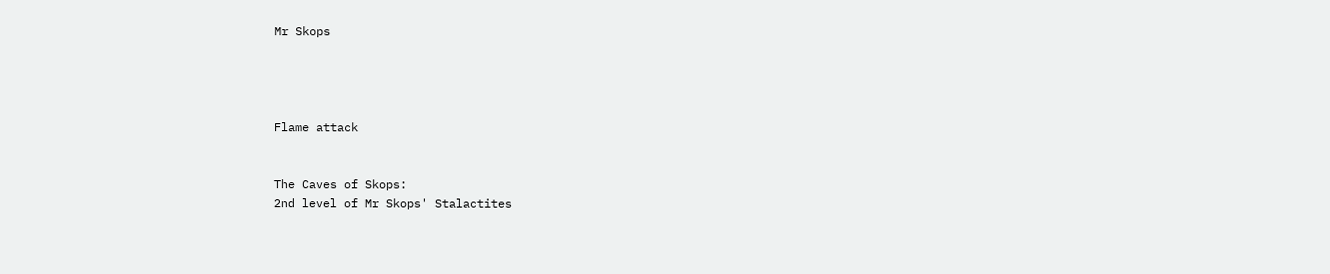Mr Skops




Flame attack


The Caves of Skops:
2nd level of Mr Skops' Stalactites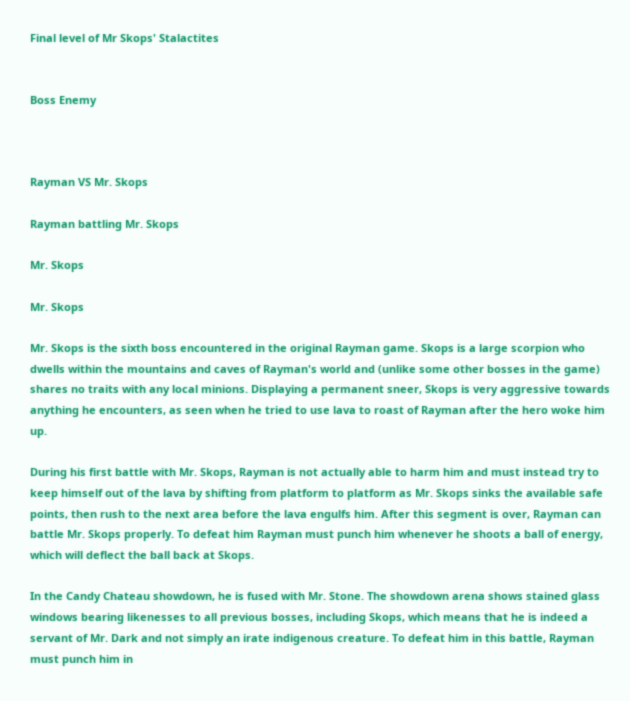Final level of Mr Skops' Stalactites


Boss Enemy



Rayman VS Mr. Skops

Rayman battling Mr. Skops

Mr. Skops

Mr. Skops

Mr. Skops is the sixth boss encountered in the original Rayman game. Skops is a large scorpion who dwells within the mountains and caves of Rayman's world and (unlike some other bosses in the game) shares no traits with any local minions. Displaying a permanent sneer, Skops is very aggressive towards anything he encounters, as seen when he tried to use lava to roast of Rayman after the hero woke him up.

During his first battle with Mr. Skops, Rayman is not actually able to harm him and must instead try to keep himself out of the lava by shifting from platform to platform as Mr. Skops sinks the available safe points, then rush to the next area before the lava engulfs him. After this segment is over, Rayman can battle Mr. Skops properly. To defeat him Rayman must punch him whenever he shoots a ball of energy, which will deflect the ball back at Skops.

In the Candy Chateau showdown, he is fused with Mr. Stone. The showdown arena shows stained glass windows bearing likenesses to all previous bosses, including Skops, which means that he is indeed a servant of Mr. Dark and not simply an irate indigenous creature. To defeat him in this battle, Rayman must punch him in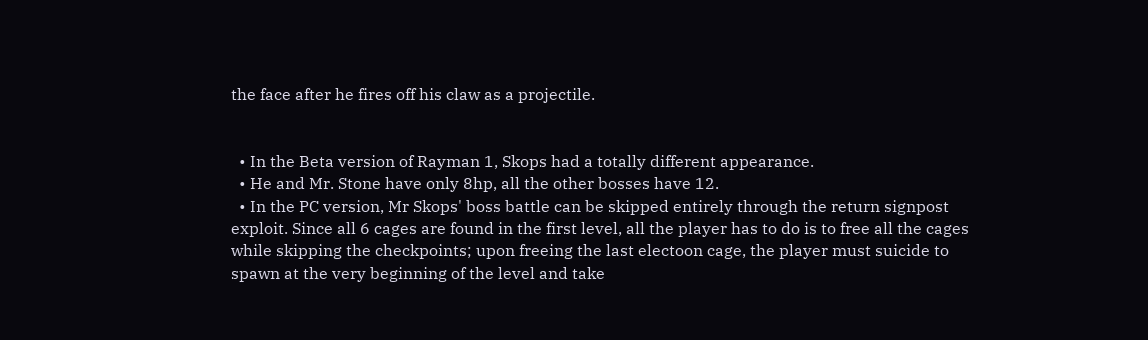the face after he fires off his claw as a projectile.


  • In the Beta version of Rayman 1, Skops had a totally different appearance.
  • He and Mr. Stone have only 8hp, all the other bosses have 12.
  • In the PC version, Mr Skops' boss battle can be skipped entirely through the return signpost exploit. Since all 6 cages are found in the first level, all the player has to do is to free all the cages while skipping the checkpoints; upon freeing the last electoon cage, the player must suicide to spawn at the very beginning of the level and take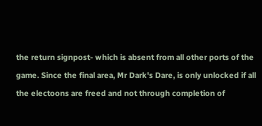the return signpost- which is absent from all other ports of the game. Since the final area, Mr Dark's Dare, is only unlocked if all the electoons are freed and not through completion of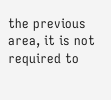the previous area, it is not required to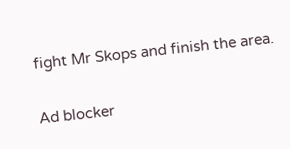fight Mr Skops and finish the area.


Ad blocker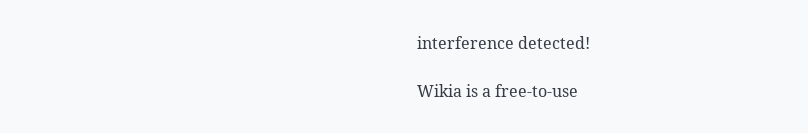interference detected!

Wikia is a free-to-use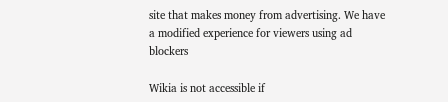site that makes money from advertising. We have a modified experience for viewers using ad blockers

Wikia is not accessible if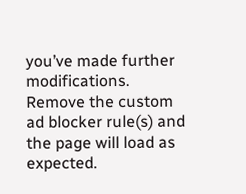you’ve made further modifications. Remove the custom ad blocker rule(s) and the page will load as expected.